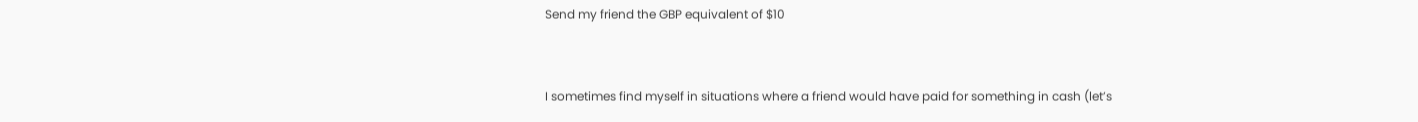Send my friend the GBP equivalent of $10


I sometimes find myself in situations where a friend would have paid for something in cash (let’s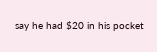say he had $20 in his pocket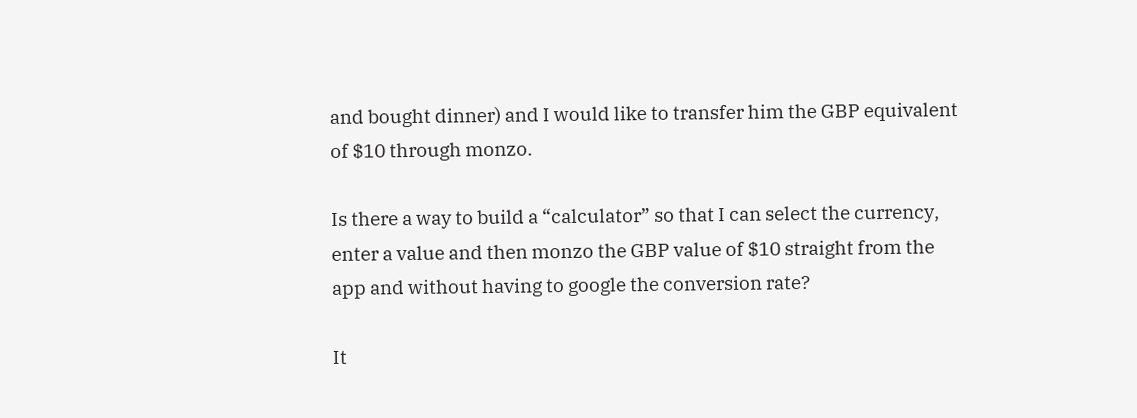and bought dinner) and I would like to transfer him the GBP equivalent of $10 through monzo.

Is there a way to build a “calculator” so that I can select the currency, enter a value and then monzo the GBP value of $10 straight from the app and without having to google the conversion rate?

It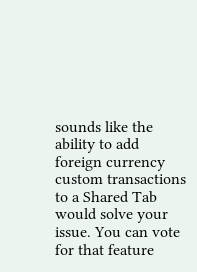sounds like the ability to add foreign currency custom transactions to a Shared Tab would solve your issue. You can vote for that feature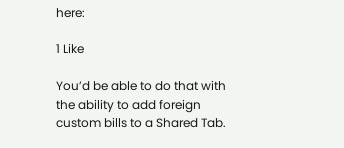here:

1 Like

You’d be able to do that with the ability to add foreign custom bills to a Shared Tab.